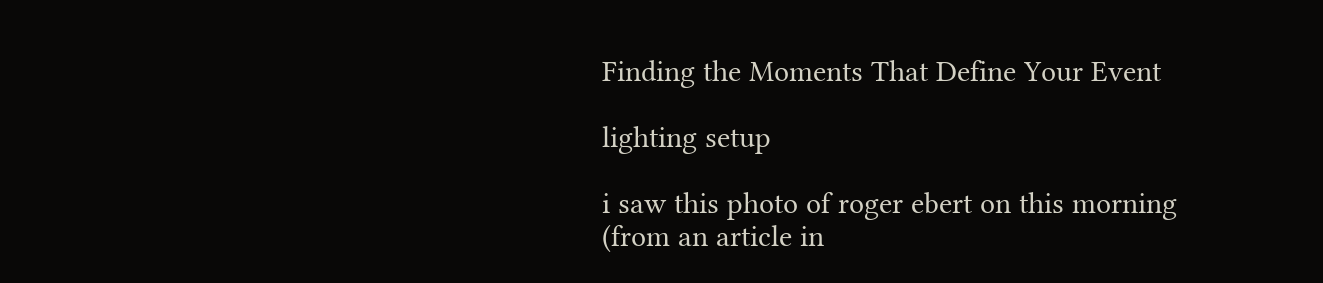Finding the Moments That Define Your Event

lighting setup

i saw this photo of roger ebert on this morning (from an article in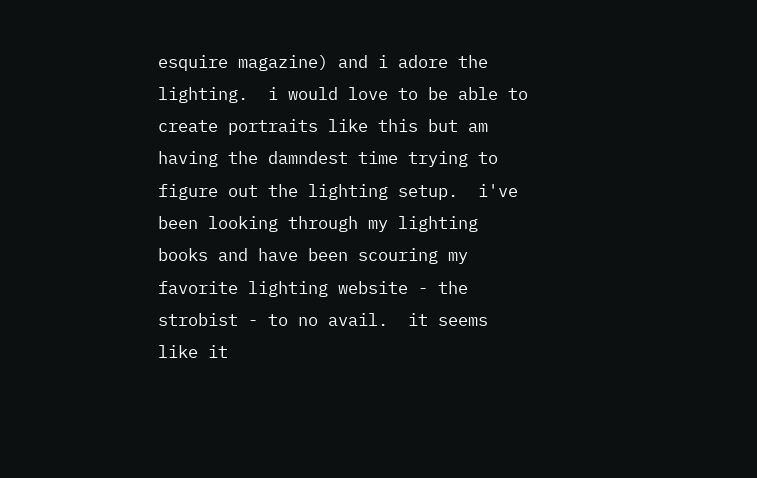esquire magazine) and i adore the lighting.  i would love to be able to create portraits like this but am having the damndest time trying to figure out the lighting setup.  i've been looking through my lighting books and have been scouring my favorite lighting website - the strobist - to no avail.  it seems like it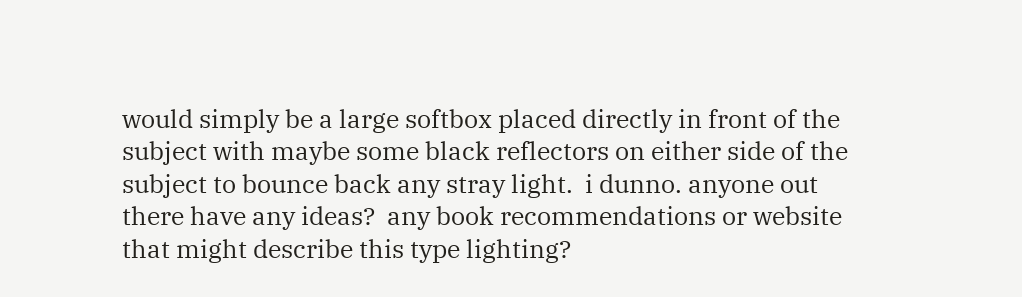would simply be a large softbox placed directly in front of the subject with maybe some black reflectors on either side of the subject to bounce back any stray light.  i dunno. anyone out there have any ideas?  any book recommendations or website that might describe this type lighting?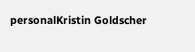personalKristin Goldscher